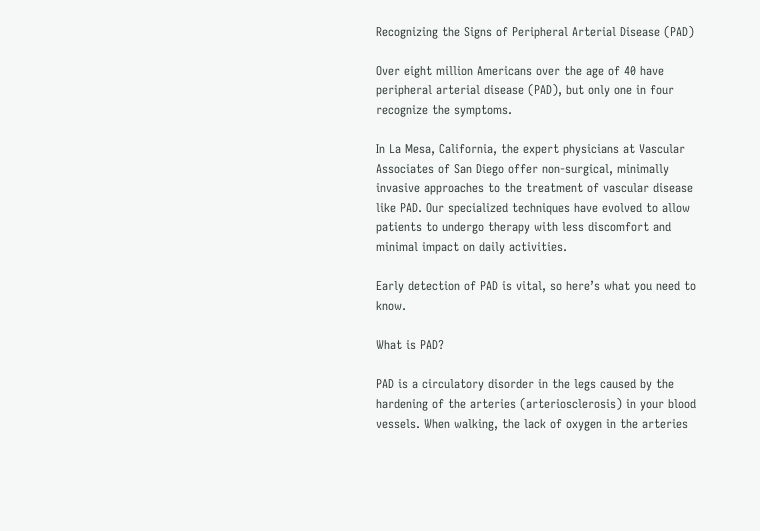Recognizing the Signs of Peripheral Arterial Disease (PAD)

Over eight million Americans over the age of 40 have peripheral arterial disease (PAD), but only one in four recognize the symptoms.

In La Mesa, California, the expert physicians at Vascular Associates of San Diego offer non-surgical, minimally invasive approaches to the treatment of vascular disease like PAD. Our specialized techniques have evolved to allow patients to undergo therapy with less discomfort and minimal impact on daily activities.

Early detection of PAD is vital, so here’s what you need to know.

What is PAD?

PAD is a circulatory disorder in the legs caused by the hardening of the arteries (arteriosclerosis) in your blood vessels. When walking, the lack of oxygen in the arteries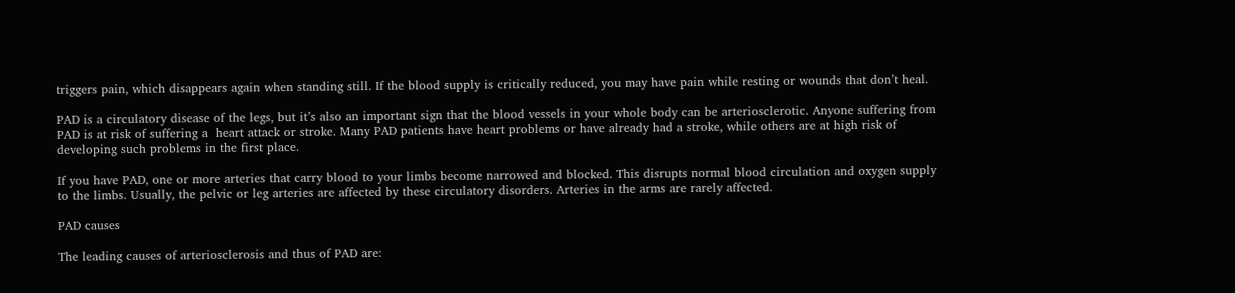triggers pain, which disappears again when standing still. If the blood supply is critically reduced, you may have pain while resting or wounds that don’t heal.

PAD is a circulatory disease of the legs, but it’s also an important sign that the blood vessels in your whole body can be arteriosclerotic. Anyone suffering from PAD is at risk of suffering a  heart attack or stroke. Many PAD patients have heart problems or have already had a stroke, while others are at high risk of developing such problems in the first place.

If you have PAD, one or more arteries that carry blood to your limbs become narrowed and blocked. This disrupts normal blood circulation and oxygen supply to the limbs. Usually, the pelvic or leg arteries are affected by these circulatory disorders. Arteries in the arms are rarely affected.

PAD causes

The leading causes of arteriosclerosis and thus of PAD are: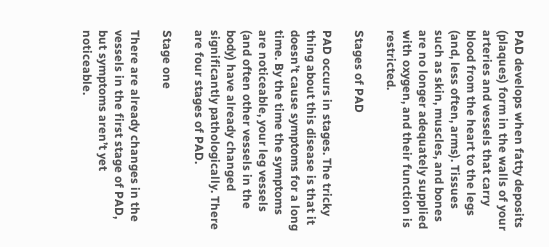PAD develops when fatty deposits (plaques) form in the walls of your arteries and vessels that carry blood from the heart to the legs (and, less often, arms). Tissues such as skin, muscles, and bones are no longer adequately supplied with oxygen, and their function is restricted.

Stages of PAD

PAD occurs in stages. The tricky thing about this disease is that it doesn’t cause symptoms for a long time. By the time the symptoms are noticeable, your leg vessels (and often other vessels in the body) have already changed significantly pathologically. There are four stages of PAD.

Stage one

There are already changes in the vessels in the first stage of PAD, but symptoms aren’t yet noticeable.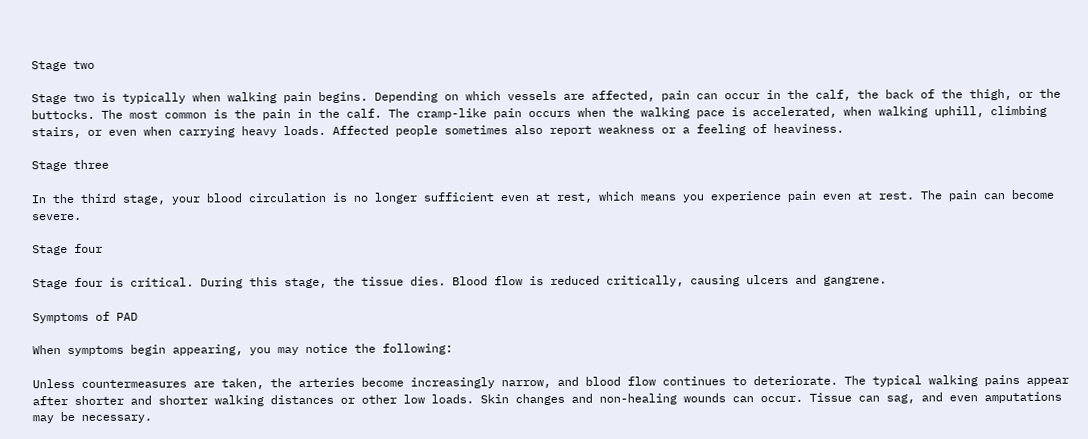Stage two

Stage two is typically when walking pain begins. Depending on which vessels are affected, pain can occur in the calf, the back of the thigh, or the buttocks. The most common is the pain in the calf. The cramp-like pain occurs when the walking pace is accelerated, when walking uphill, climbing stairs, or even when carrying heavy loads. Affected people sometimes also report weakness or a feeling of heaviness.

Stage three

In the third stage, your blood circulation is no longer sufficient even at rest, which means you experience pain even at rest. The pain can become severe.

Stage four

Stage four is critical. During this stage, the tissue dies. Blood flow is reduced critically, causing ulcers and gangrene.

Symptoms of PAD

When symptoms begin appearing, you may notice the following:

Unless countermeasures are taken, the arteries become increasingly narrow, and blood flow continues to deteriorate. The typical walking pains appear after shorter and shorter walking distances or other low loads. Skin changes and non-healing wounds can occur. Tissue can sag, and even amputations may be necessary.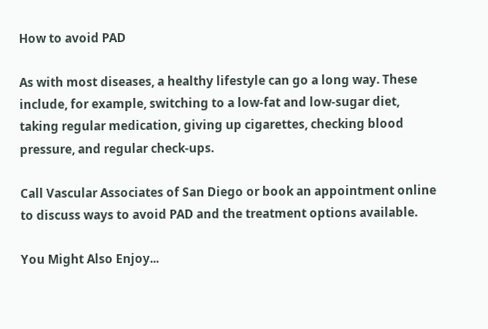How to avoid PAD

As with most diseases, a healthy lifestyle can go a long way. These include, for example, switching to a low-fat and low-sugar diet, taking regular medication, giving up cigarettes, checking blood pressure, and regular check-ups.

Call Vascular Associates of San Diego or book an appointment online to discuss ways to avoid PAD and the treatment options available.

You Might Also Enjoy...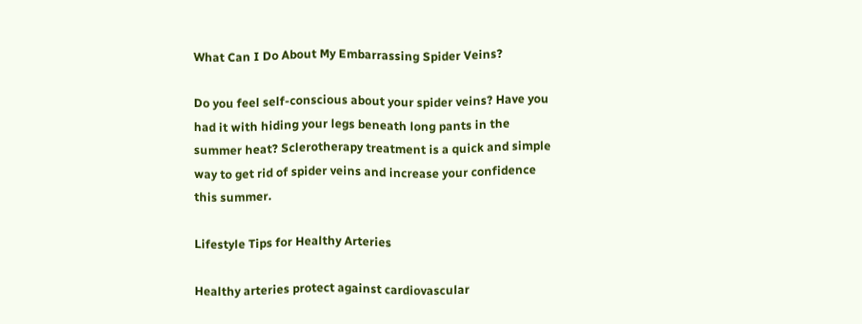What Can I Do About My Embarrassing Spider Veins?

Do you feel self-conscious about your spider veins? Have you had it with hiding your legs beneath long pants in the summer heat? Sclerotherapy treatment is a quick and simple way to get rid of spider veins and increase your confidence this summer.

Lifestyle Tips for Healthy Arteries

Healthy arteries protect against cardiovascular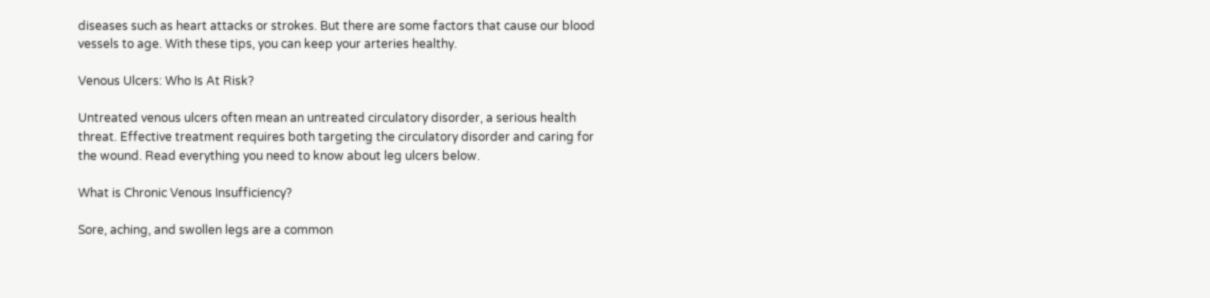diseases such as heart attacks or strokes. But there are some factors that cause our blood vessels to age. With these tips, you can keep your arteries healthy.

Venous Ulcers: Who Is At Risk?

Untreated venous ulcers often mean an untreated circulatory disorder, a serious health threat. Effective treatment requires both targeting the circulatory disorder and caring for the wound. Read everything you need to know about leg ulcers below.

What is Chronic Venous Insufficiency?

Sore, aching, and swollen legs are a common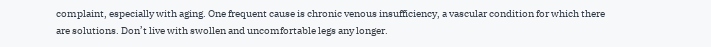complaint, especially with aging. One frequent cause is chronic venous insufficiency, a vascular condition for which there are solutions. Don’t live with swollen and uncomfortable legs any longer.